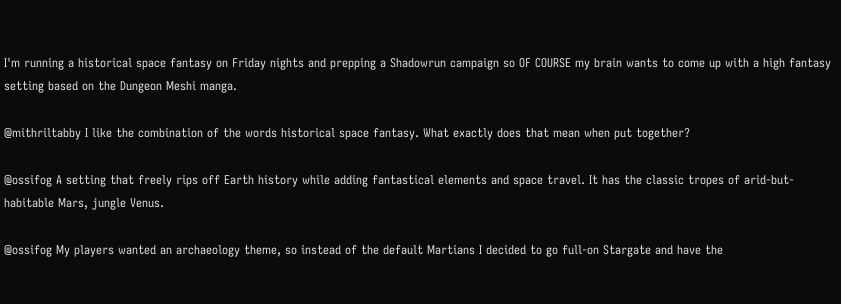I'm running a historical space fantasy on Friday nights and prepping a Shadowrun campaign so OF COURSE my brain wants to come up with a high fantasy setting based on the Dungeon Meshi manga.

@mithriltabby I like the combination of the words historical space fantasy. What exactly does that mean when put together?

@ossifog A setting that freely rips off Earth history while adding fantastical elements and space travel. It has the classic tropes of arid-but-habitable Mars, jungle Venus.

@ossifog My players wanted an archaeology theme, so instead of the default Martians I decided to go full-on Stargate and have the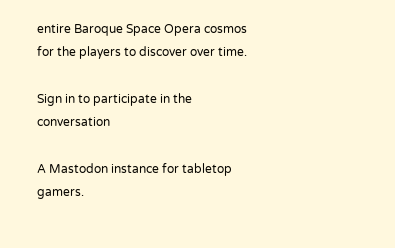entire Baroque Space Opera cosmos for the players to discover over time.

Sign in to participate in the conversation

A Mastodon instance for tabletop gamers.